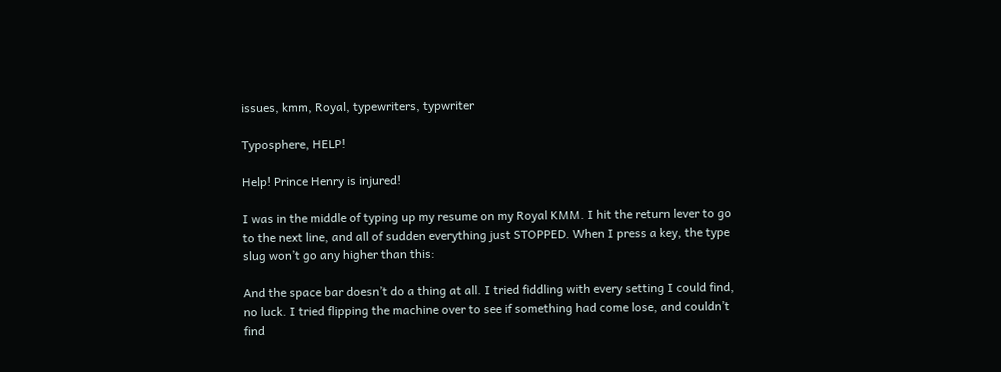issues, kmm, Royal, typewriters, typwriter

Typosphere, HELP!

Help! Prince Henry is injured!

I was in the middle of typing up my resume on my Royal KMM. I hit the return lever to go to the next line, and all of sudden everything just STOPPED. When I press a key, the type slug won’t go any higher than this:

And the space bar doesn’t do a thing at all. I tried fiddling with every setting I could find, no luck. I tried flipping the machine over to see if something had come lose, and couldn’t find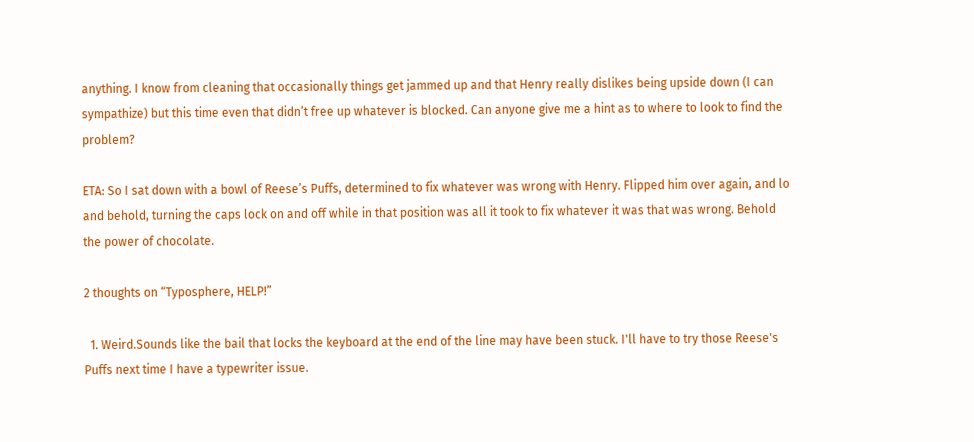anything. I know from cleaning that occasionally things get jammed up and that Henry really dislikes being upside down (I can sympathize) but this time even that didn’t free up whatever is blocked. Can anyone give me a hint as to where to look to find the problem?

ETA: So I sat down with a bowl of Reese’s Puffs, determined to fix whatever was wrong with Henry. Flipped him over again, and lo and behold, turning the caps lock on and off while in that position was all it took to fix whatever it was that was wrong. Behold the power of chocolate.

2 thoughts on “Typosphere, HELP!”

  1. Weird.Sounds like the bail that locks the keyboard at the end of the line may have been stuck. I'll have to try those Reese's Puffs next time I have a typewriter issue.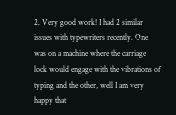2. Very good work! I had 2 similar issues with typewriters recently. One was on a machine where the carriage lock would engage with the vibrations of typing and the other, well I am very happy that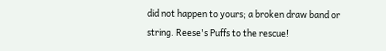did not happen to yours; a broken draw band or string. Reese's Puffs to the rescue!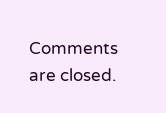Comments are closed.